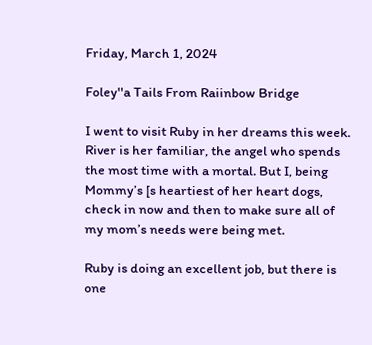Friday, March 1, 2024

Foley''a Tails From Raiinbow Bridge

I went to visit Ruby in her dreams this week. River is her familiar, the angel who spends the most time with a mortal. But I, being Mommy’s [s heartiest of her heart dogs, check in now and then to make sure all of my mom’s needs were being met.

Ruby is doing an excellent job, but there is one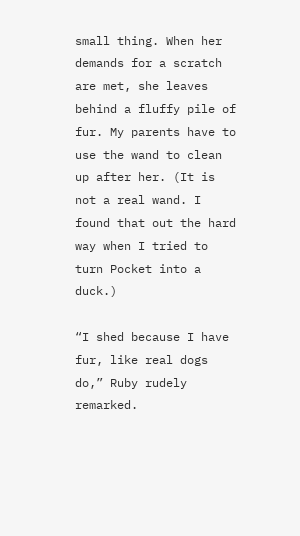small thing. When her demands for a scratch are met, she leaves behind a fluffy pile of fur. My parents have to use the wand to clean up after her. (It is not a real wand. I found that out the hard way when I tried to turn Pocket into a duck.)

“I shed because I have fur, like real dogs do,” Ruby rudely remarked.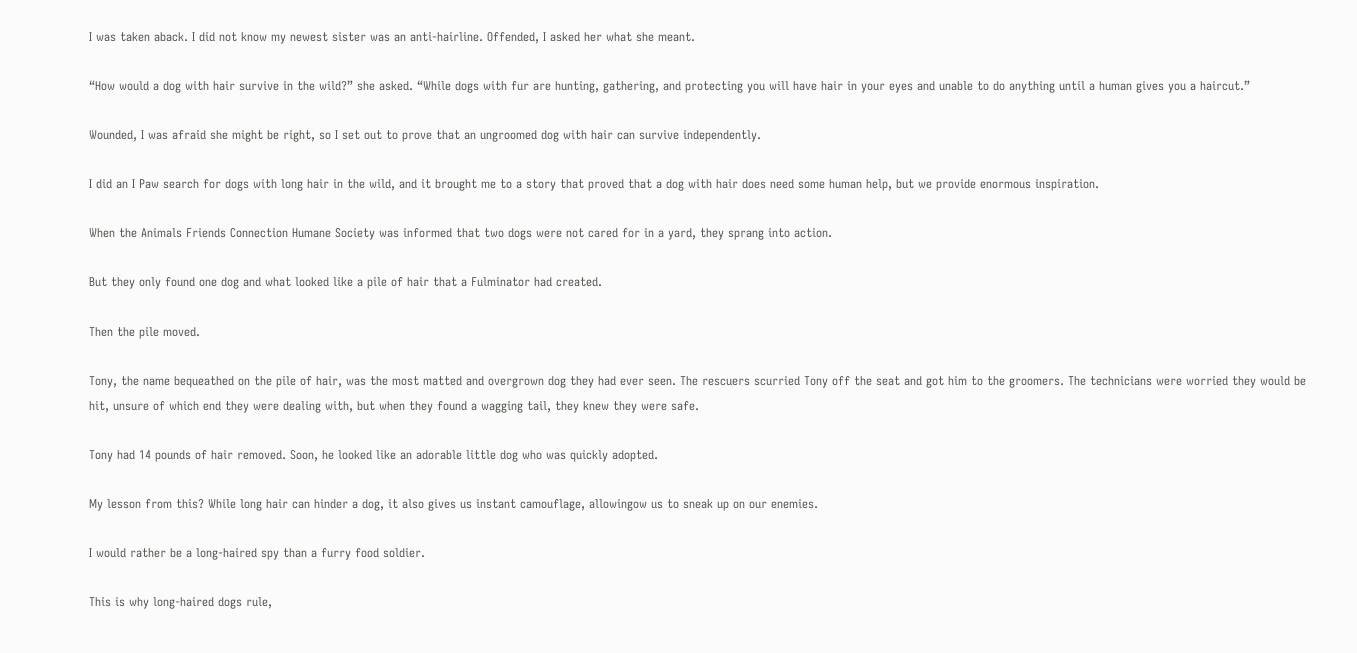I was taken aback. I did not know my newest sister was an anti-hairline. Offended, I asked her what she meant.

“How would a dog with hair survive in the wild?” she asked. “While dogs with fur are hunting, gathering, and protecting you will have hair in your eyes and unable to do anything until a human gives you a haircut.”

Wounded, I was afraid she might be right, so I set out to prove that an ungroomed dog with hair can survive independently.

I did an I Paw search for dogs with long hair in the wild, and it brought me to a story that proved that a dog with hair does need some human help, but we provide enormous inspiration.

When the Animals Friends Connection Humane Society was informed that two dogs were not cared for in a yard, they sprang into action.

But they only found one dog and what looked like a pile of hair that a Fulminator had created.

Then the pile moved.

Tony, the name bequeathed on the pile of hair, was the most matted and overgrown dog they had ever seen. The rescuers scurried Tony off the seat and got him to the groomers. The technicians were worried they would be hit, unsure of which end they were dealing with, but when they found a wagging tail, they knew they were safe.

Tony had 14 pounds of hair removed. Soon, he looked like an adorable little dog who was quickly adopted.

My lesson from this? While long hair can hinder a dog, it also gives us instant camouflage, allowingow us to sneak up on our enemies.

I would rather be a long-haired spy than a furry food soldier.

This is why long-haired dogs rule,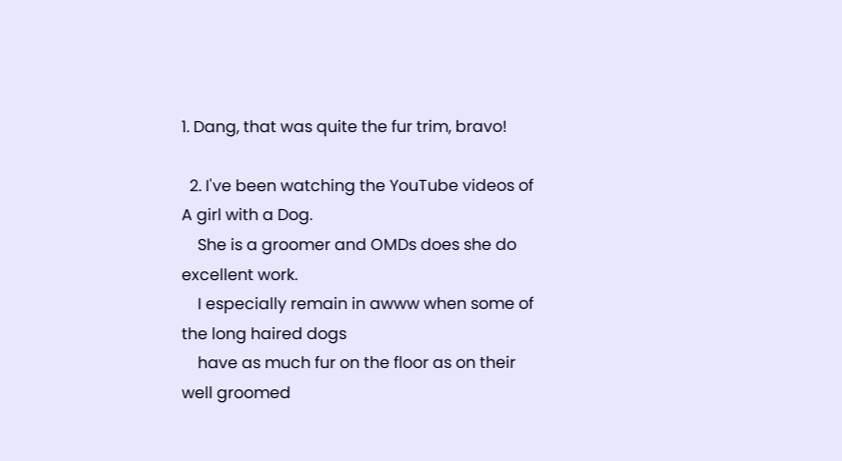1. Dang, that was quite the fur trim, bravo!

  2. I've been watching the YouTube videos of A girl with a Dog.
    She is a groomer and OMDs does she do excellent work.
    I especially remain in awww when some of the long haired dogs
    have as much fur on the floor as on their well groomed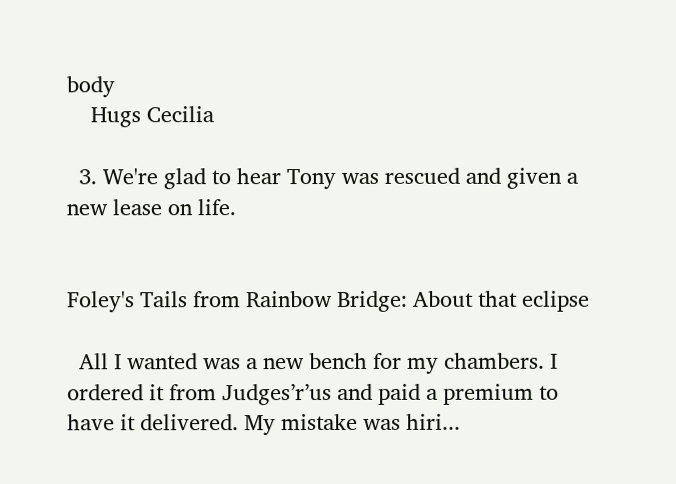body
    Hugs Cecilia

  3. We're glad to hear Tony was rescued and given a new lease on life.


Foley's Tails from Rainbow Bridge: About that eclipse

  All I wanted was a new bench for my chambers. I ordered it from Judges’r’us and paid a premium to have it delivered. My mistake was hiri...